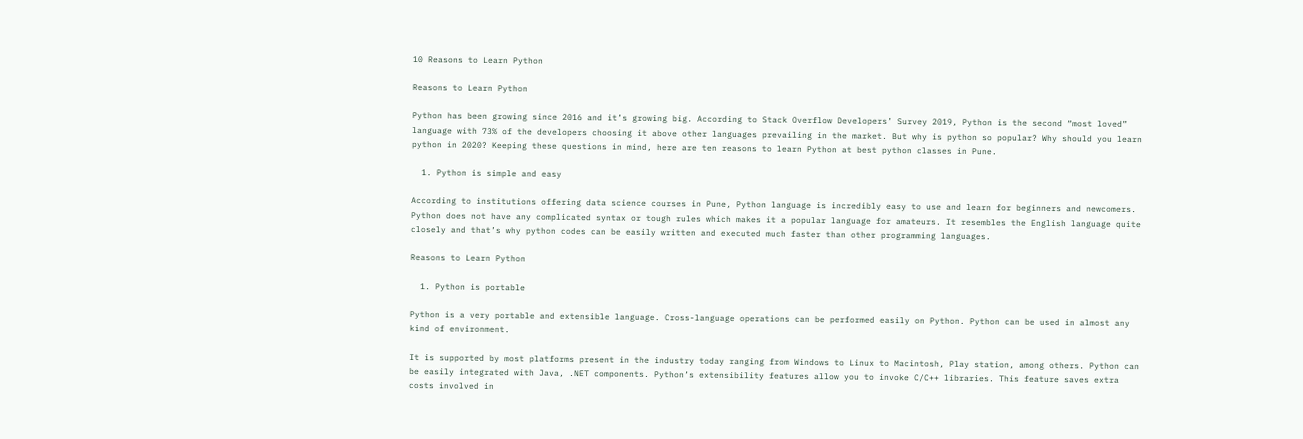10 Reasons to Learn Python

Reasons to Learn Python

Python has been growing since 2016 and it’s growing big. According to Stack Overflow Developers’ Survey 2019, Python is the second “most loved” language with 73% of the developers choosing it above other languages prevailing in the market. But why is python so popular? Why should you learn python in 2020? Keeping these questions in mind, here are ten reasons to learn Python at best python classes in Pune.

  1. Python is simple and easy

According to institutions offering data science courses in Pune, Python language is incredibly easy to use and learn for beginners and newcomers. Python does not have any complicated syntax or tough rules which makes it a popular language for amateurs. It resembles the English language quite closely and that’s why python codes can be easily written and executed much faster than other programming languages.

Reasons to Learn Python

  1. Python is portable

Python is a very portable and extensible language. Cross-language operations can be performed easily on Python. Python can be used in almost any kind of environment.

It is supported by most platforms present in the industry today ranging from Windows to Linux to Macintosh, Play station, among others. Python can be easily integrated with Java, .NET components. Python’s extensibility features allow you to invoke C/C++ libraries. This feature saves extra costs involved in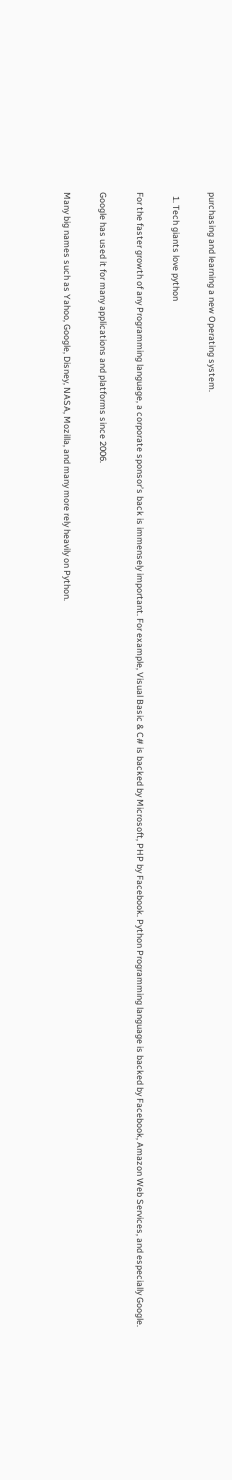purchasing and learning a new Operating system.

  1. Tech giants love python

For the faster growth of any Programming language, a corporate sponsor’s back is immensely important. For example, Visual Basic & C# is backed by Microsoft, PHP by Facebook. Python Programming language is backed by Facebook, Amazon Web Services, and especially Google.

Google has used it for many applications and platforms since 2006.

Many big names such as Yahoo, Google, Disney, NASA, Mozilla, and many more rely heavily on Python.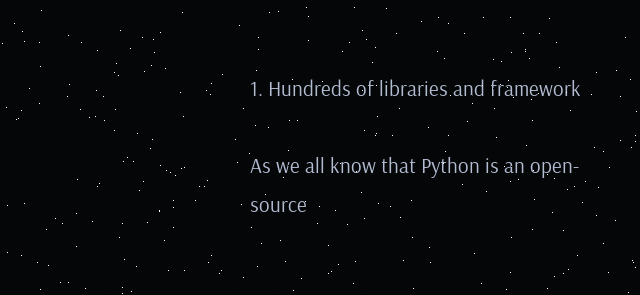1. Hundreds of libraries and framework

As we all know that Python is an open-source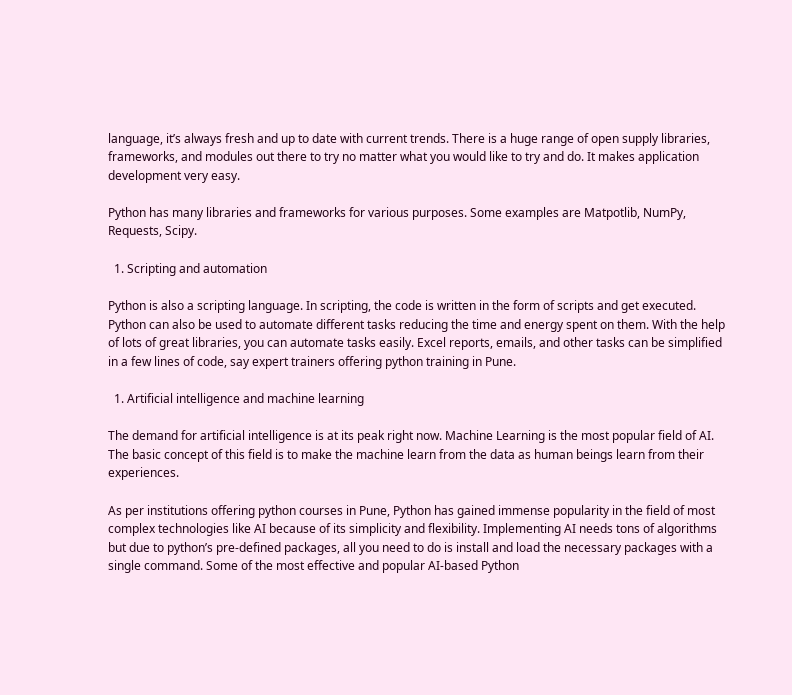language, it’s always fresh and up to date with current trends. There is a huge range of open supply libraries, frameworks, and modules out there to try no matter what you would like to try and do. It makes application development very easy.

Python has many libraries and frameworks for various purposes. Some examples are Matpotlib, NumPy, Requests, Scipy.

  1. Scripting and automation

Python is also a scripting language. In scripting, the code is written in the form of scripts and get executed. Python can also be used to automate different tasks reducing the time and energy spent on them. With the help of lots of great libraries, you can automate tasks easily. Excel reports, emails, and other tasks can be simplified in a few lines of code, say expert trainers offering python training in Pune.

  1. Artificial intelligence and machine learning

The demand for artificial intelligence is at its peak right now. Machine Learning is the most popular field of AI. The basic concept of this field is to make the machine learn from the data as human beings learn from their experiences.

As per institutions offering python courses in Pune, Python has gained immense popularity in the field of most complex technologies like AI because of its simplicity and flexibility. Implementing AI needs tons of algorithms but due to python’s pre-defined packages, all you need to do is install and load the necessary packages with a single command. Some of the most effective and popular AI-based Python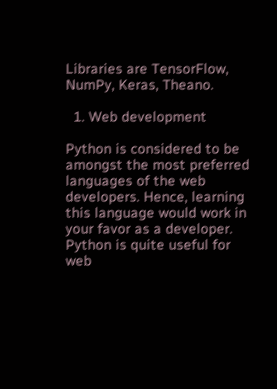Libraries are TensorFlow, NumPy, Keras, Theano.

  1. Web development

Python is considered to be amongst the most preferred languages of the web developers. Hence, learning this language would work in your favor as a developer. Python is quite useful for web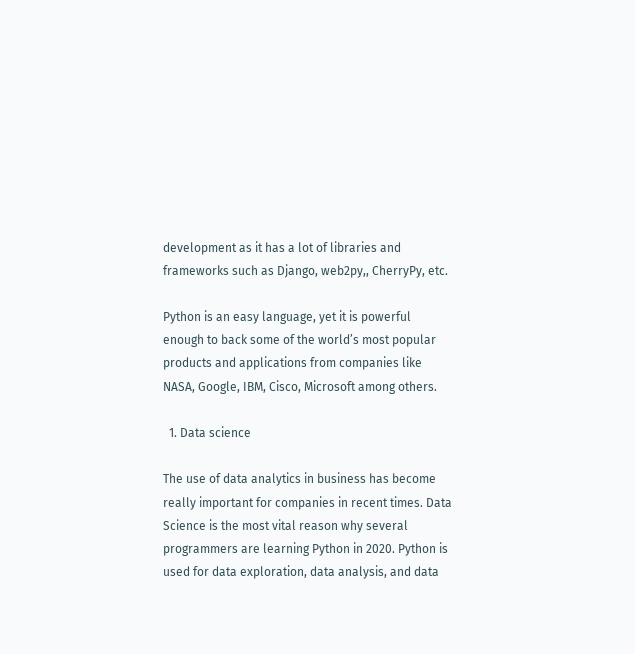development as it has a lot of libraries and frameworks such as Django, web2py,, CherryPy, etc.

Python is an easy language, yet it is powerful enough to back some of the world’s most popular products and applications from companies like NASA, Google, IBM, Cisco, Microsoft among others.

  1. Data science

The use of data analytics in business has become really important for companies in recent times. Data Science is the most vital reason why several programmers are learning Python in 2020. Python is used for data exploration, data analysis, and data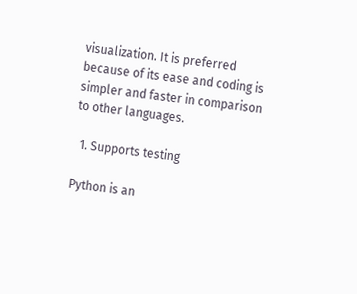visualization. It is preferred because of its ease and coding is simpler and faster in comparison to other languages.

  1. Supports testing

Python is an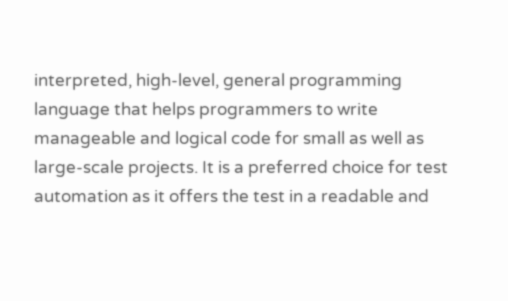interpreted, high-level, general programming language that helps programmers to write manageable and logical code for small as well as large-scale projects. It is a preferred choice for test automation as it offers the test in a readable and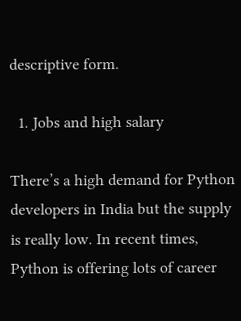descriptive form.

  1. Jobs and high salary

There’s a high demand for Python developers in India but the supply is really low. In recent times, Python is offering lots of career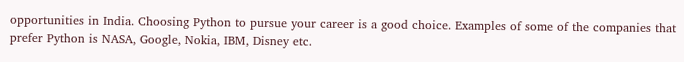opportunities in India. Choosing Python to pursue your career is a good choice. Examples of some of the companies that prefer Python is NASA, Google, Nokia, IBM, Disney etc.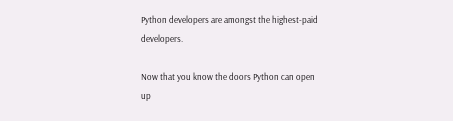Python developers are amongst the highest-paid developers.

Now that you know the doors Python can open up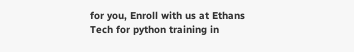for you, Enroll with us at Ethans Tech for python training in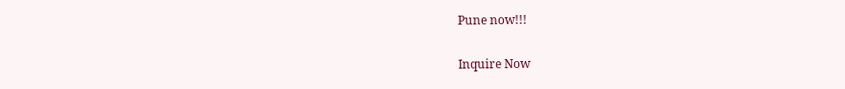Pune now!!!

Inquire Now